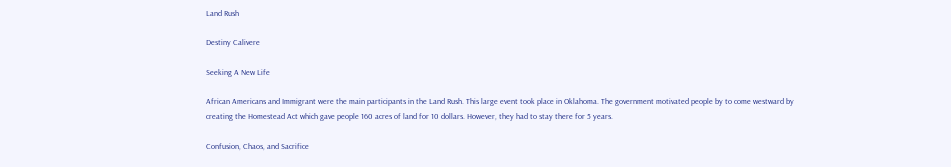Land Rush

Destiny Calivere

Seeking A New Life

African Americans and Immigrant were the main participants in the Land Rush. This large event took place in Oklahoma. The government motivated people by to come westward by creating the Homestead Act which gave people 160 acres of land for 10 dollars. However, they had to stay there for 5 years.

Confusion, Chaos, and Sacrifice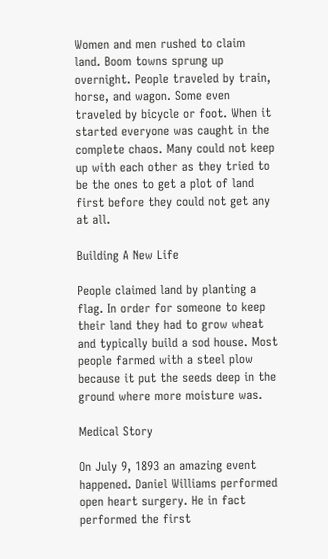Women and men rushed to claim land. Boom towns sprung up overnight. People traveled by train, horse, and wagon. Some even traveled by bicycle or foot. When it started everyone was caught in the complete chaos. Many could not keep up with each other as they tried to be the ones to get a plot of land first before they could not get any at all.

Building A New Life

People claimed land by planting a flag. In order for someone to keep their land they had to grow wheat and typically build a sod house. Most people farmed with a steel plow because it put the seeds deep in the ground where more moisture was.

Medical Story

On July 9, 1893 an amazing event happened. Daniel Williams performed open heart surgery. He in fact performed the first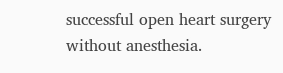successful open heart surgery without anesthesia.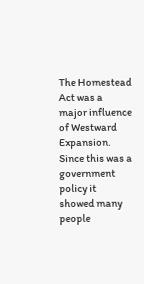The Homestead Act was a major influence of Westward Expansion. Since this was a government policy it showed many people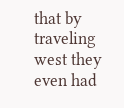that by traveling west they even had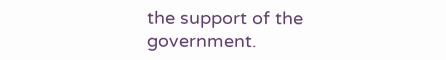the support of the government.